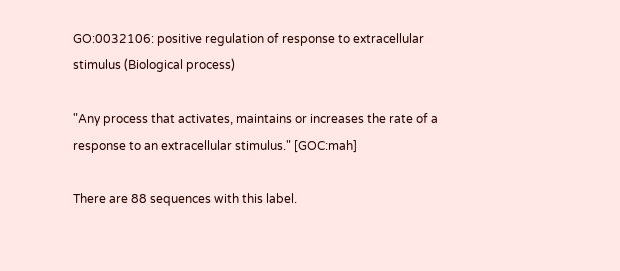GO:0032106: positive regulation of response to extracellular stimulus (Biological process)

"Any process that activates, maintains or increases the rate of a response to an extracellular stimulus." [GOC:mah]

There are 88 sequences with this label.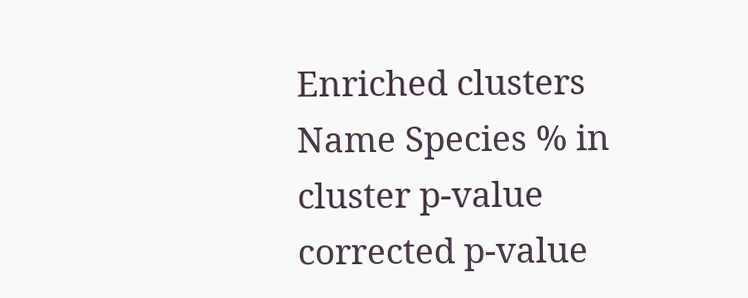Enriched clusters
Name Species % in cluster p-value corrected p-value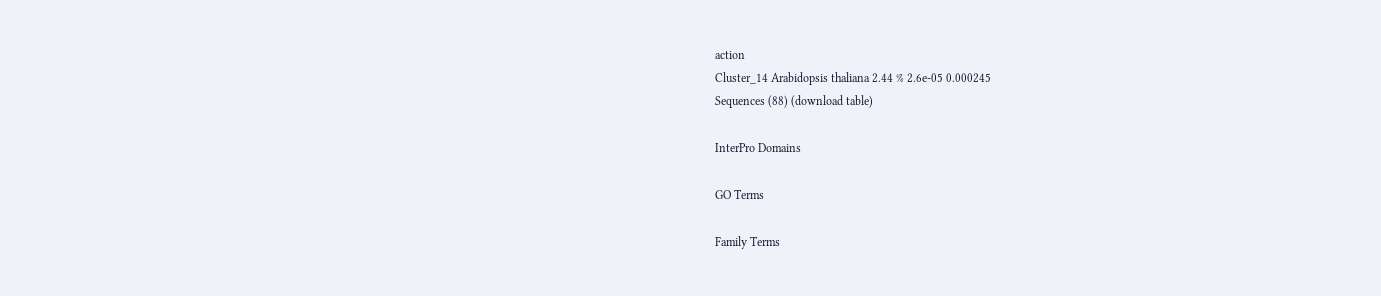action
Cluster_14 Arabidopsis thaliana 2.44 % 2.6e-05 0.000245
Sequences (88) (download table)

InterPro Domains

GO Terms

Family Terms